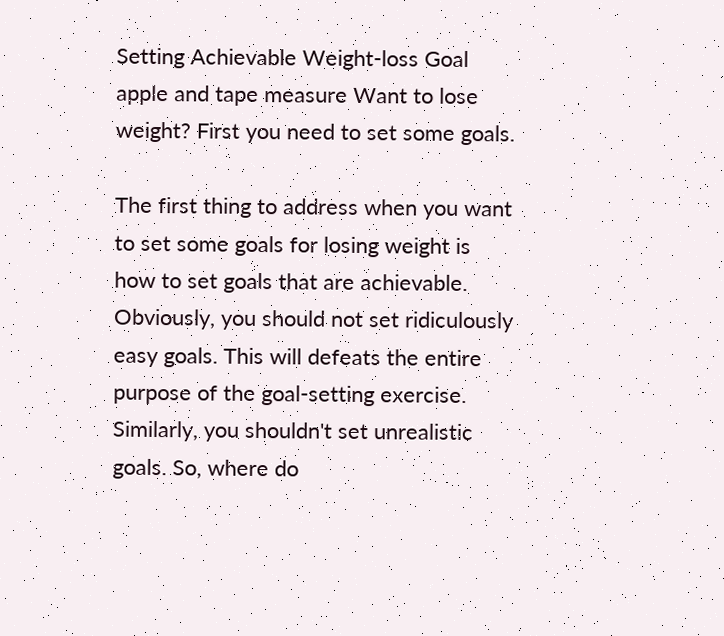Setting Achievable Weight-loss Goal
apple and tape measure Want to lose weight? First you need to set some goals.

The first thing to address when you want to set some goals for losing weight is how to set goals that are achievable. Obviously, you should not set ridiculously easy goals. This will defeats the entire purpose of the goal-setting exercise. Similarly, you shouldn't set unrealistic goals. So, where do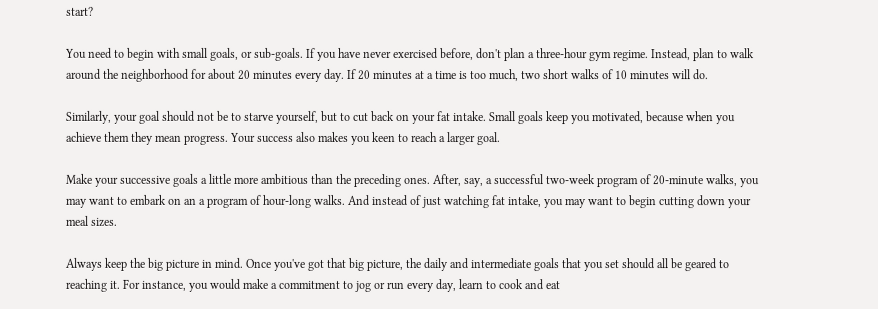start?

You need to begin with small goals, or sub-goals. If you have never exercised before, don't plan a three-hour gym regime. Instead, plan to walk around the neighborhood for about 20 minutes every day. If 20 minutes at a time is too much, two short walks of 10 minutes will do.

Similarly, your goal should not be to starve yourself, but to cut back on your fat intake. Small goals keep you motivated, because when you achieve them they mean progress. Your success also makes you keen to reach a larger goal.

Make your successive goals a little more ambitious than the preceding ones. After, say, a successful two-week program of 20-minute walks, you may want to embark on an a program of hour-long walks. And instead of just watching fat intake, you may want to begin cutting down your meal sizes.

Always keep the big picture in mind. Once you've got that big picture, the daily and intermediate goals that you set should all be geared to reaching it. For instance, you would make a commitment to jog or run every day, learn to cook and eat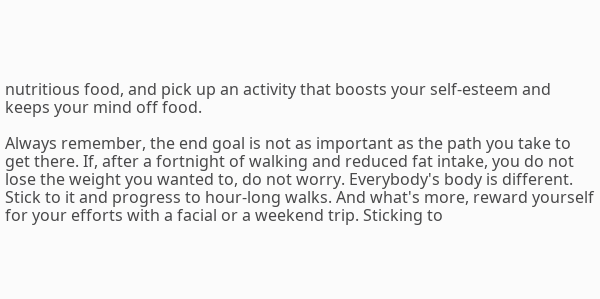nutritious food, and pick up an activity that boosts your self-esteem and keeps your mind off food.

Always remember, the end goal is not as important as the path you take to get there. If, after a fortnight of walking and reduced fat intake, you do not lose the weight you wanted to, do not worry. Everybody's body is different. Stick to it and progress to hour-long walks. And what's more, reward yourself for your efforts with a facial or a weekend trip. Sticking to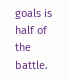goals is half of the battle.